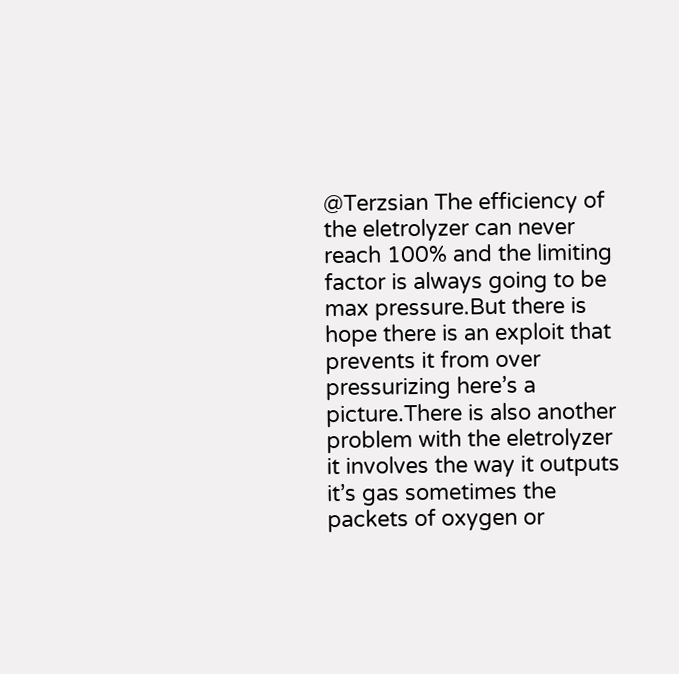@Terzsian The efficiency of the eletrolyzer can never reach 100% and the limiting factor is always going to be max pressure.But there is hope there is an exploit that prevents it from over pressurizing here’s a picture.There is also another problem with the eletrolyzer it involves the way it outputs it’s gas sometimes the packets of oxygen or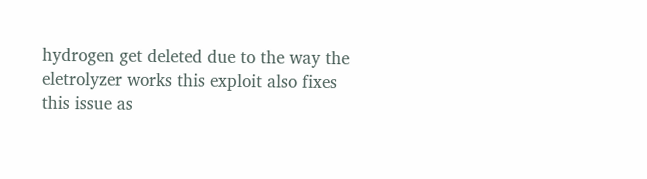hydrogen get deleted due to the way the eletrolyzer works this exploit also fixes this issue as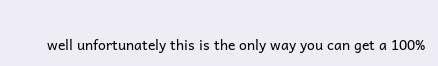well unfortunately this is the only way you can get a 100%